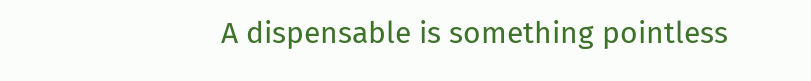A dispensable is something pointless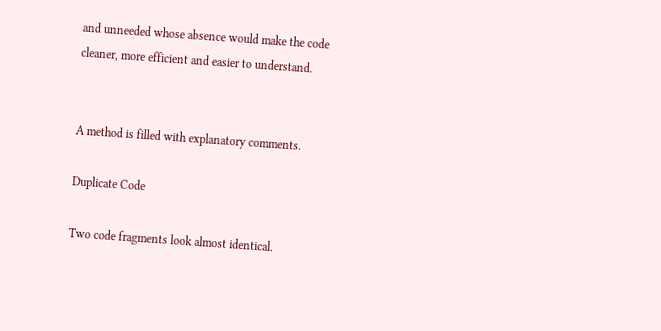and unneeded whose absence would make the code cleaner, more efficient and easier to understand.


A method is filled with explanatory comments.

Duplicate Code

Two code fragments look almost identical.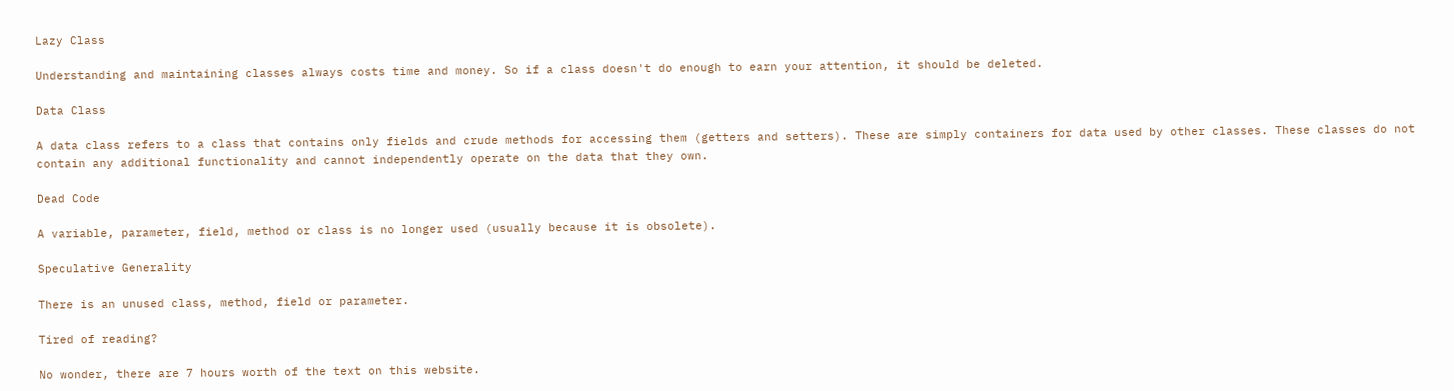Lazy Class

Understanding and maintaining classes always costs time and money. So if a class doesn't do enough to earn your attention, it should be deleted.

Data Class

A data class refers to a class that contains only fields and crude methods for accessing them (getters and setters). These are simply containers for data used by other classes. These classes do not contain any additional functionality and cannot independently operate on the data that they own.

Dead Code

A variable, parameter, field, method or class is no longer used (usually because it is obsolete).

Speculative Generality

There is an unused class, method, field or parameter.

Tired of reading?

No wonder, there are 7 hours worth of the text on this website.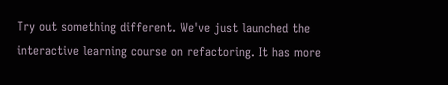Try out something different. We've just launched the interactive learning course on refactoring. It has more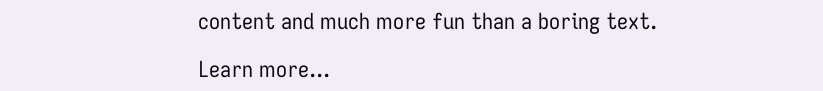content and much more fun than a boring text.

Learn more...